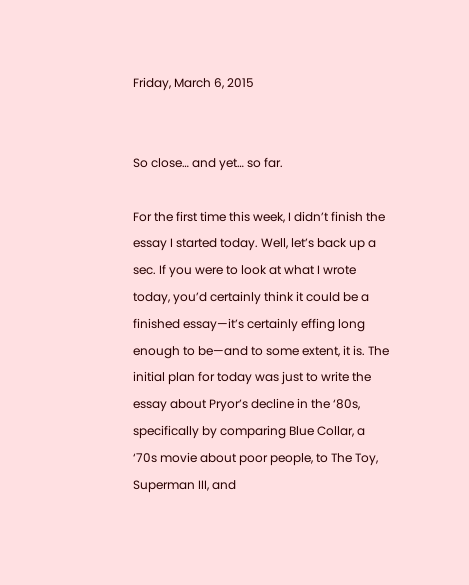Friday, March 6, 2015


So close… and yet… so far.

For the first time this week, I didn’t finish the essay I started today. Well, let’s back up a sec. If you were to look at what I wrote today, you’d certainly think it could be a finished essay—it’s certainly effing long enough to be—and to some extent, it is. The initial plan for today was just to write the essay about Pryor’s decline in the ‘80s, specifically by comparing Blue Collar, a ‘70s movie about poor people, to The Toy, Superman III, and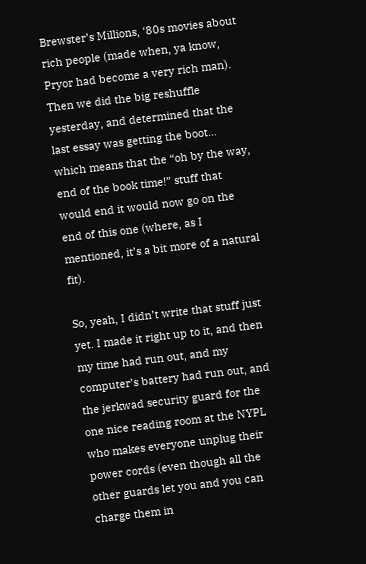Brewster’s Millions, ‘80s movies about rich people (made when, ya know, Pryor had become a very rich man). Then we did the big reshuffle yesterday, and determined that the last essay was getting the boot… which means that the “oh by the way, end of the book time!” stuff that would end it would now go on the end of this one (where, as I mentioned, it’s a bit more of a natural fit).

So, yeah, I didn’t write that stuff just yet. I made it right up to it, and then my time had run out, and my computer’s battery had run out, and the jerkwad security guard for the one nice reading room at the NYPL who makes everyone unplug their power cords (even though all the other guards let you and you can charge them in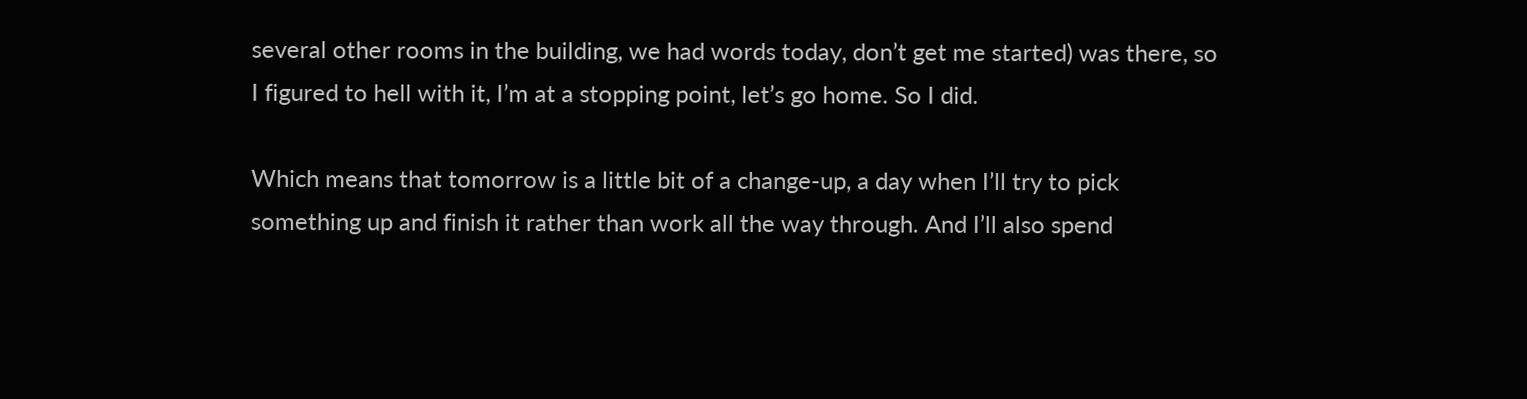several other rooms in the building, we had words today, don’t get me started) was there, so I figured to hell with it, I’m at a stopping point, let’s go home. So I did.

Which means that tomorrow is a little bit of a change-up, a day when I’ll try to pick something up and finish it rather than work all the way through. And I’ll also spend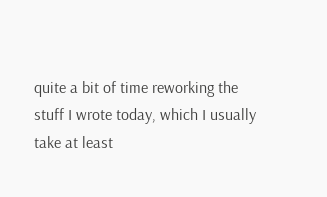quite a bit of time reworking the stuff I wrote today, which I usually take at least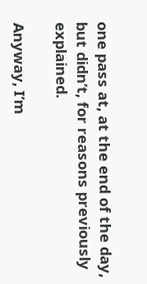one pass at, at the end of the day, but didn’t, for reasons previously explained.

Anyway, I’m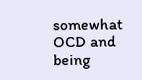somewhat OCD and being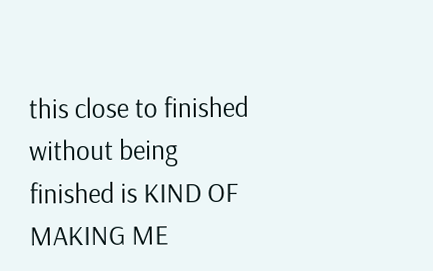this close to finished without being finished is KIND OF MAKING ME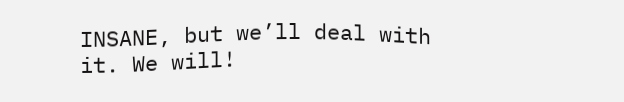INSANE, but we’ll deal with it. We will!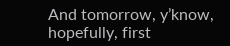And tomorrow, y’know, hopefully, first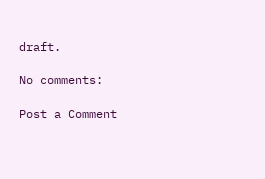draft.

No comments:

Post a Comment